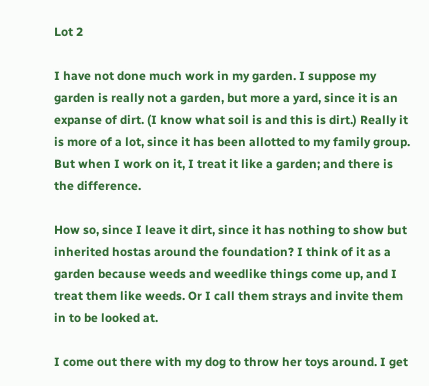Lot 2

I have not done much work in my garden. I suppose my garden is really not a garden, but more a yard, since it is an expanse of dirt. (I know what soil is and this is dirt.) Really it is more of a lot, since it has been allotted to my family group. But when I work on it, I treat it like a garden; and there is the difference.

How so, since I leave it dirt, since it has nothing to show but inherited hostas around the foundation? I think of it as a garden because weeds and weedlike things come up, and I treat them like weeds. Or I call them strays and invite them in to be looked at.

I come out there with my dog to throw her toys around. I get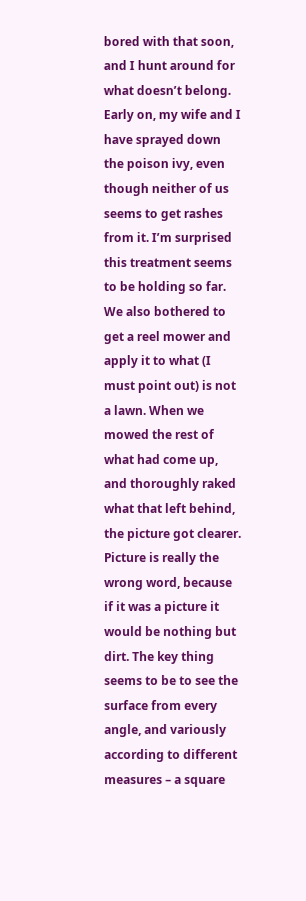bored with that soon, and I hunt around for what doesn’t belong. Early on, my wife and I have sprayed down the poison ivy, even though neither of us seems to get rashes from it. I’m surprised this treatment seems to be holding so far. We also bothered to get a reel mower and apply it to what (I must point out) is not a lawn. When we mowed the rest of what had come up, and thoroughly raked what that left behind, the picture got clearer. Picture is really the wrong word, because if it was a picture it would be nothing but dirt. The key thing seems to be to see the surface from every angle, and variously according to different measures – a square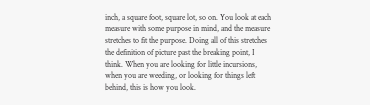inch, a square foot, square lot, so on. You look at each measure with some purpose in mind, and the measure stretches to fit the purpose. Doing all of this stretches the definition of picture past the breaking point, I think. When you are looking for little incursions, when you are weeding, or looking for things left behind, this is how you look.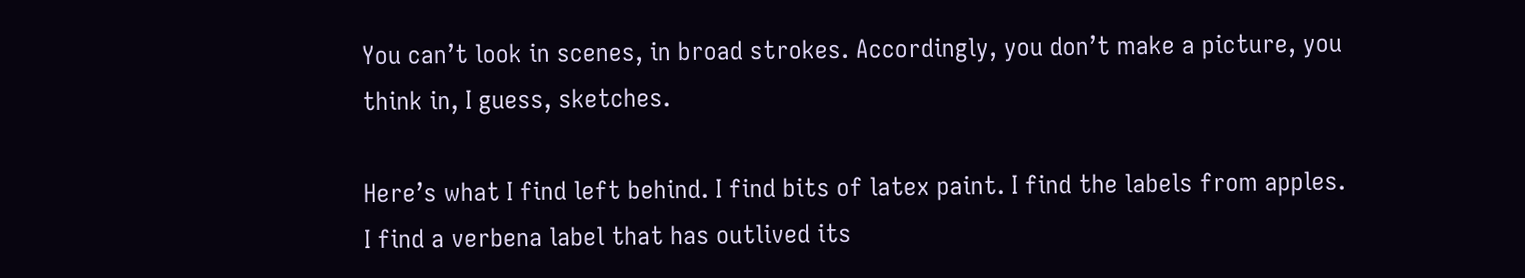You can’t look in scenes, in broad strokes. Accordingly, you don’t make a picture, you think in, I guess, sketches.

Here’s what I find left behind. I find bits of latex paint. I find the labels from apples. I find a verbena label that has outlived its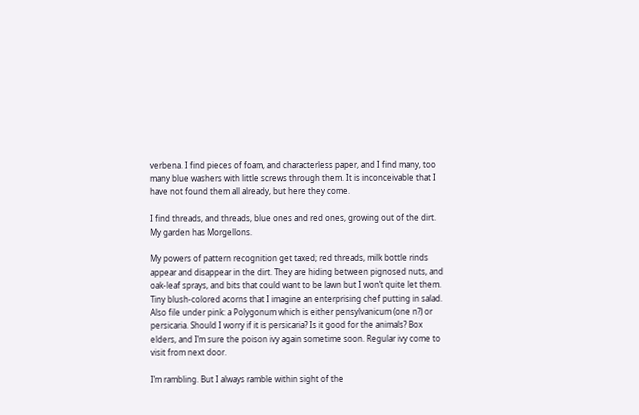verbena. I find pieces of foam, and characterless paper, and I find many, too many blue washers with little screws through them. It is inconceivable that I have not found them all already, but here they come.

I find threads, and threads, blue ones and red ones, growing out of the dirt. My garden has Morgellons.

My powers of pattern recognition get taxed; red threads, milk bottle rinds appear and disappear in the dirt. They are hiding between pignosed nuts, and oak-leaf sprays, and bits that could want to be lawn but I won’t quite let them. Tiny blush-colored acorns that I imagine an enterprising chef putting in salad. Also file under pink: a Polygonum which is either pensylvanicum (one n?) or persicaria. Should I worry if it is persicaria? Is it good for the animals? Box elders, and I’m sure the poison ivy again sometime soon. Regular ivy come to visit from next door.

I’m rambling. But I always ramble within sight of the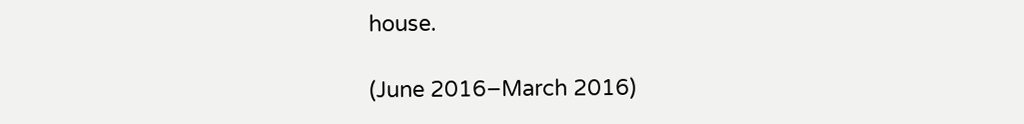house.

(June 2016–March 2016)